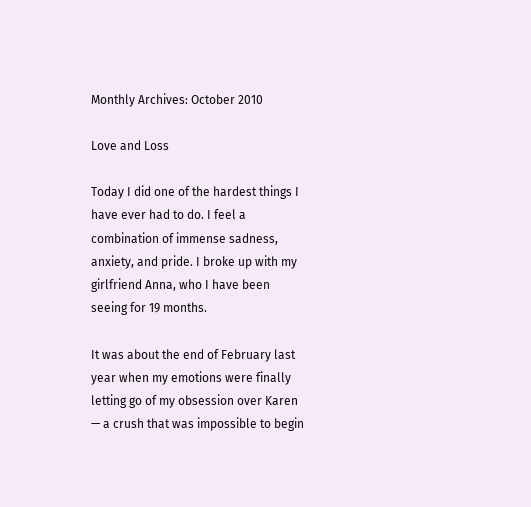Monthly Archives: October 2010

Love and Loss

Today I did one of the hardest things I have ever had to do. I feel a combination of immense sadness, anxiety, and pride. I broke up with my girlfriend Anna, who I have been seeing for 19 months.

It was about the end of February last year when my emotions were finally letting go of my obsession over Karen — a crush that was impossible to begin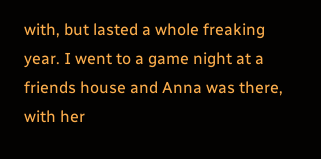with, but lasted a whole freaking year. I went to a game night at a friends house and Anna was there, with her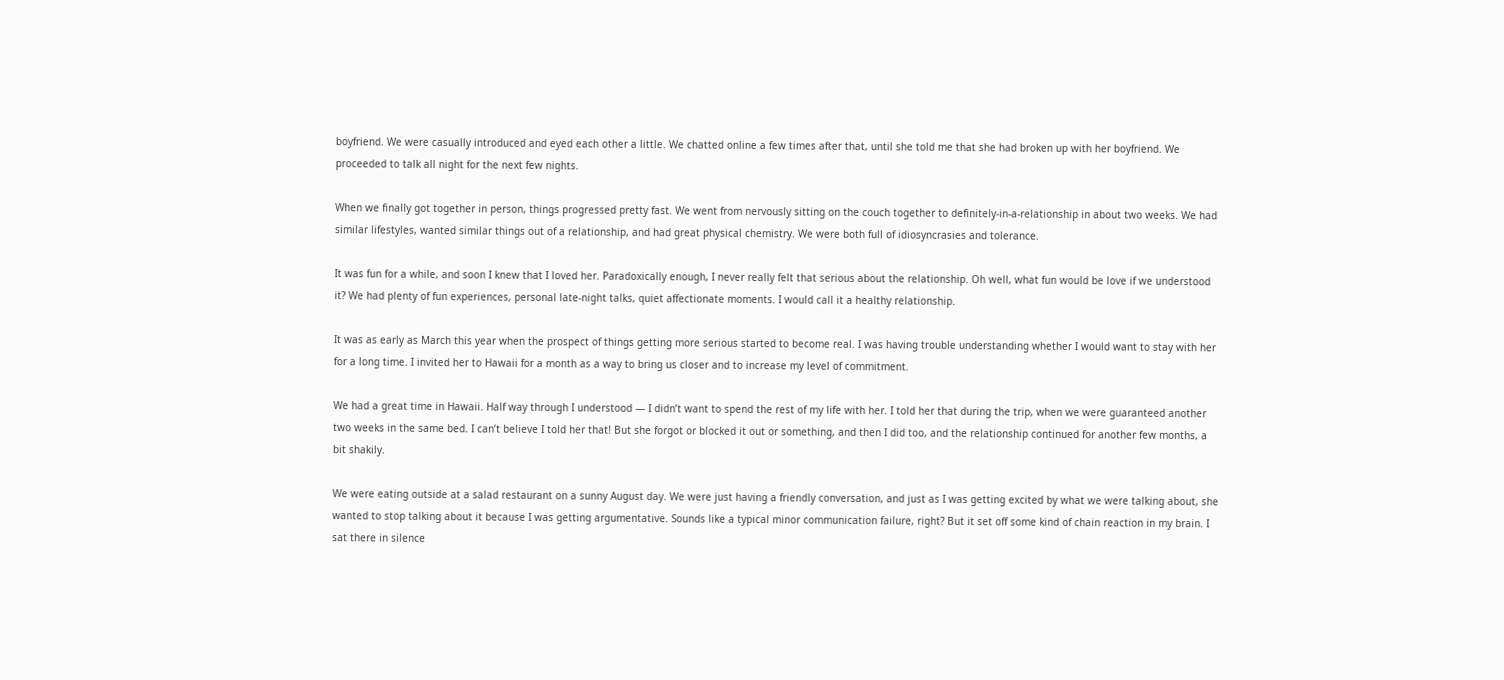boyfriend. We were casually introduced and eyed each other a little. We chatted online a few times after that, until she told me that she had broken up with her boyfriend. We proceeded to talk all night for the next few nights.

When we finally got together in person, things progressed pretty fast. We went from nervously sitting on the couch together to definitely-in-a-relationship in about two weeks. We had similar lifestyles, wanted similar things out of a relationship, and had great physical chemistry. We were both full of idiosyncrasies and tolerance.

It was fun for a while, and soon I knew that I loved her. Paradoxically enough, I never really felt that serious about the relationship. Oh well, what fun would be love if we understood it? We had plenty of fun experiences, personal late-night talks, quiet affectionate moments. I would call it a healthy relationship.

It was as early as March this year when the prospect of things getting more serious started to become real. I was having trouble understanding whether I would want to stay with her for a long time. I invited her to Hawaii for a month as a way to bring us closer and to increase my level of commitment.

We had a great time in Hawaii. Half way through I understood — I didn’t want to spend the rest of my life with her. I told her that during the trip, when we were guaranteed another two weeks in the same bed. I can’t believe I told her that! But she forgot or blocked it out or something, and then I did too, and the relationship continued for another few months, a bit shakily.

We were eating outside at a salad restaurant on a sunny August day. We were just having a friendly conversation, and just as I was getting excited by what we were talking about, she wanted to stop talking about it because I was getting argumentative. Sounds like a typical minor communication failure, right? But it set off some kind of chain reaction in my brain. I sat there in silence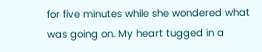for five minutes while she wondered what was going on. My heart tugged in a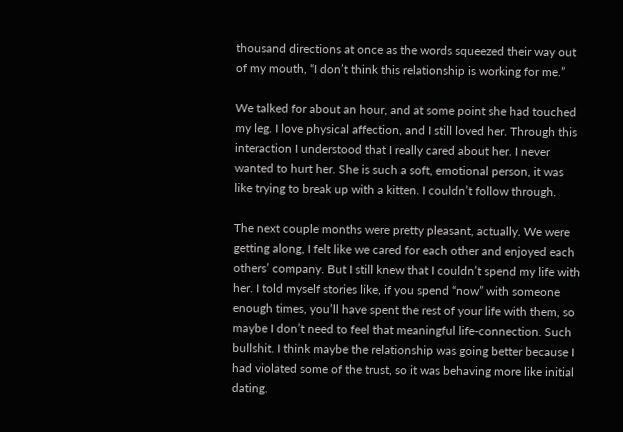thousand directions at once as the words squeezed their way out of my mouth, “I don’t think this relationship is working for me.”

We talked for about an hour, and at some point she had touched my leg. I love physical affection, and I still loved her. Through this interaction I understood that I really cared about her. I never wanted to hurt her. She is such a soft, emotional person, it was like trying to break up with a kitten. I couldn’t follow through.

The next couple months were pretty pleasant, actually. We were getting along, I felt like we cared for each other and enjoyed each others’ company. But I still knew that I couldn’t spend my life with her. I told myself stories like, if you spend “now” with someone enough times, you’ll have spent the rest of your life with them, so maybe I don’t need to feel that meaningful life-connection. Such bullshit. I think maybe the relationship was going better because I had violated some of the trust, so it was behaving more like initial dating.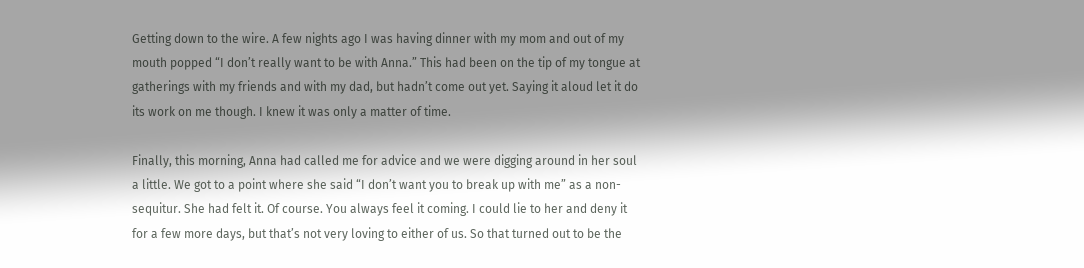Getting down to the wire. A few nights ago I was having dinner with my mom and out of my mouth popped “I don’t really want to be with Anna.” This had been on the tip of my tongue at gatherings with my friends and with my dad, but hadn’t come out yet. Saying it aloud let it do its work on me though. I knew it was only a matter of time.

Finally, this morning, Anna had called me for advice and we were digging around in her soul a little. We got to a point where she said “I don’t want you to break up with me” as a non-sequitur. She had felt it. Of course. You always feel it coming. I could lie to her and deny it for a few more days, but that’s not very loving to either of us. So that turned out to be the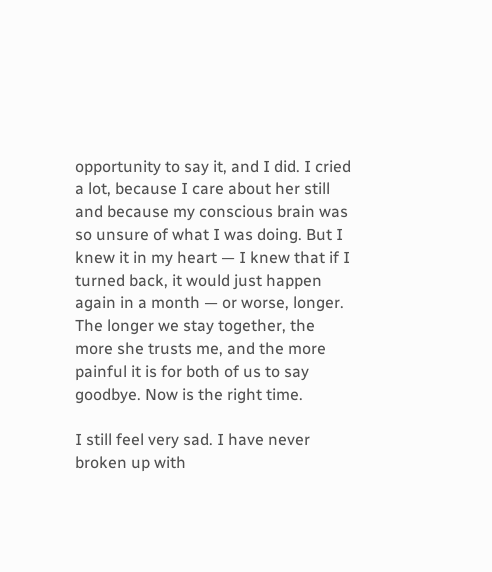opportunity to say it, and I did. I cried a lot, because I care about her still and because my conscious brain was so unsure of what I was doing. But I knew it in my heart — I knew that if I turned back, it would just happen again in a month — or worse, longer. The longer we stay together, the more she trusts me, and the more painful it is for both of us to say goodbye. Now is the right time.

I still feel very sad. I have never broken up with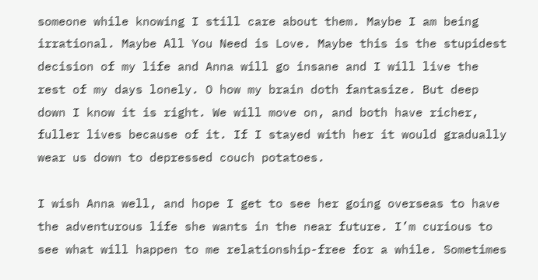someone while knowing I still care about them. Maybe I am being irrational. Maybe All You Need is Love. Maybe this is the stupidest decision of my life and Anna will go insane and I will live the rest of my days lonely. O how my brain doth fantasize. But deep down I know it is right. We will move on, and both have richer, fuller lives because of it. If I stayed with her it would gradually wear us down to depressed couch potatoes.

I wish Anna well, and hope I get to see her going overseas to have the adventurous life she wants in the near future. I’m curious to see what will happen to me relationship-free for a while. Sometimes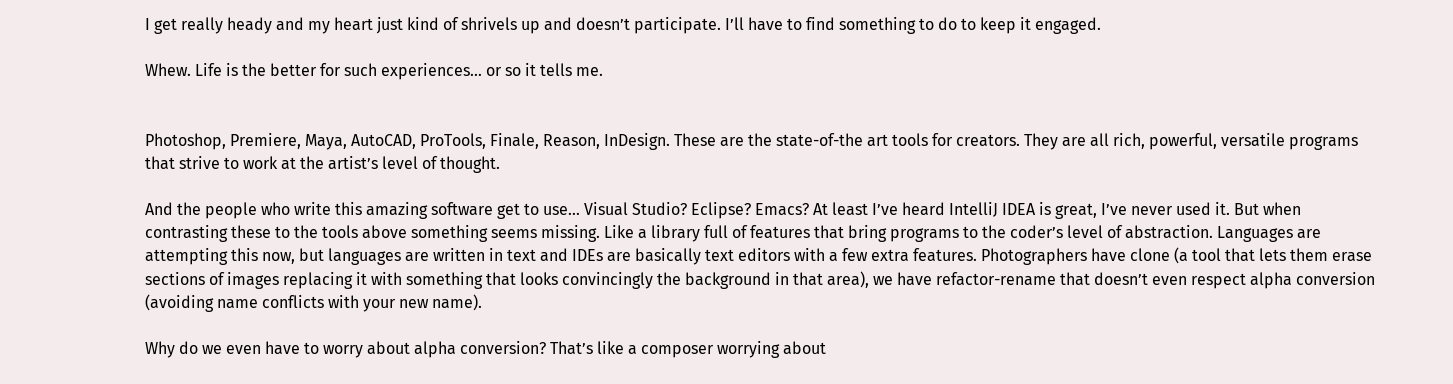I get really heady and my heart just kind of shrivels up and doesn’t participate. I’ll have to find something to do to keep it engaged.

Whew. Life is the better for such experiences… or so it tells me.


Photoshop, Premiere, Maya, AutoCAD, ProTools, Finale, Reason, InDesign. These are the state-of-the art tools for creators. They are all rich, powerful, versatile programs that strive to work at the artist’s level of thought.

And the people who write this amazing software get to use… Visual Studio? Eclipse? Emacs? At least I’ve heard IntelliJ IDEA is great, I’ve never used it. But when contrasting these to the tools above something seems missing. Like a library full of features that bring programs to the coder’s level of abstraction. Languages are attempting this now, but languages are written in text and IDEs are basically text editors with a few extra features. Photographers have clone (a tool that lets them erase sections of images replacing it with something that looks convincingly the background in that area), we have refactor-rename that doesn’t even respect alpha conversion (avoiding name conflicts with your new name).

Why do we even have to worry about alpha conversion? That’s like a composer worrying about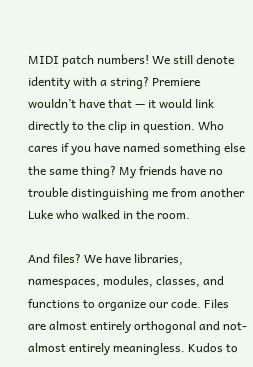MIDI patch numbers! We still denote identity with a string? Premiere wouldn’t have that — it would link directly to the clip in question. Who cares if you have named something else the same thing? My friends have no trouble distinguishing me from another Luke who walked in the room.

And files? We have libraries, namespaces, modules, classes, and functions to organize our code. Files are almost entirely orthogonal and not-almost entirely meaningless. Kudos to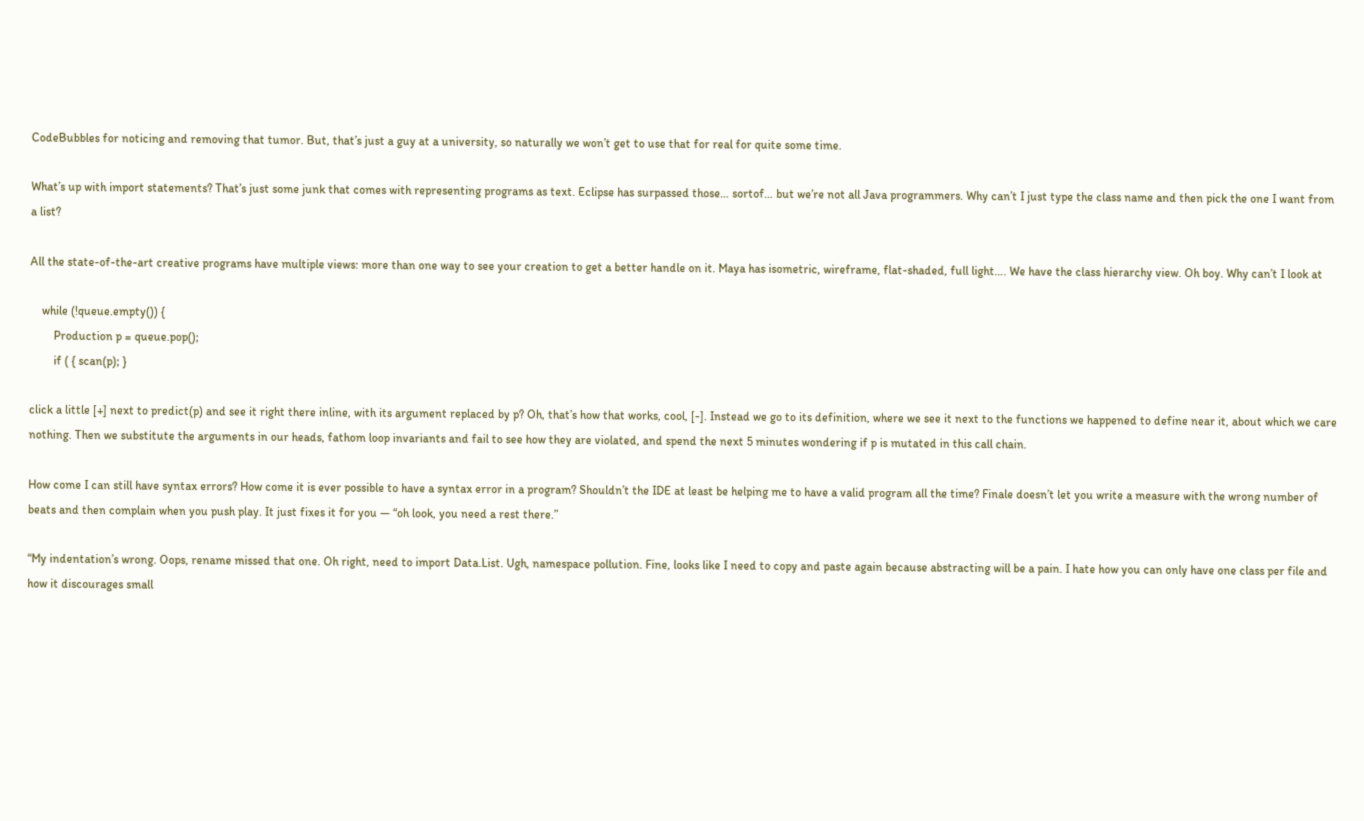CodeBubbles for noticing and removing that tumor. But, that’s just a guy at a university, so naturally we won’t get to use that for real for quite some time.

What’s up with import statements? That’s just some junk that comes with representing programs as text. Eclipse has surpassed those… sortof… but we’re not all Java programmers. Why can’t I just type the class name and then pick the one I want from a list?

All the state-of-the-art creative programs have multiple views: more than one way to see your creation to get a better handle on it. Maya has isometric, wireframe, flat-shaded, full light…. We have the class hierarchy view. Oh boy. Why can’t I look at

    while (!queue.empty()) {
        Production p = queue.pop();
        if ( { scan(p); }

click a little [+] next to predict(p) and see it right there inline, with its argument replaced by p? Oh, that’s how that works, cool, [-]. Instead we go to its definition, where we see it next to the functions we happened to define near it, about which we care nothing. Then we substitute the arguments in our heads, fathom loop invariants and fail to see how they are violated, and spend the next 5 minutes wondering if p is mutated in this call chain.

How come I can still have syntax errors? How come it is ever possible to have a syntax error in a program? Shouldn’t the IDE at least be helping me to have a valid program all the time? Finale doesn’t let you write a measure with the wrong number of beats and then complain when you push play. It just fixes it for you — “oh look, you need a rest there.”

“My indentation’s wrong. Oops, rename missed that one. Oh right, need to import Data.List. Ugh, namespace pollution. Fine, looks like I need to copy and paste again because abstracting will be a pain. I hate how you can only have one class per file and how it discourages small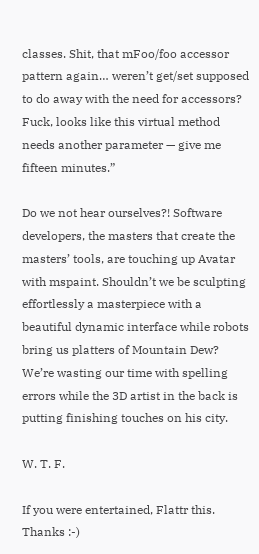classes. Shit, that mFoo/foo accessor pattern again… weren’t get/set supposed to do away with the need for accessors? Fuck, looks like this virtual method needs another parameter — give me fifteen minutes.”

Do we not hear ourselves?! Software developers, the masters that create the masters’ tools, are touching up Avatar with mspaint. Shouldn’t we be sculpting effortlessly a masterpiece with a beautiful dynamic interface while robots bring us platters of Mountain Dew? We’re wasting our time with spelling errors while the 3D artist in the back is putting finishing touches on his city.

W. T. F.

If you were entertained, Flattr this. Thanks :-)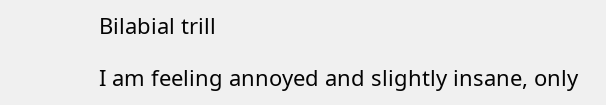Bilabial trill

I am feeling annoyed and slightly insane, only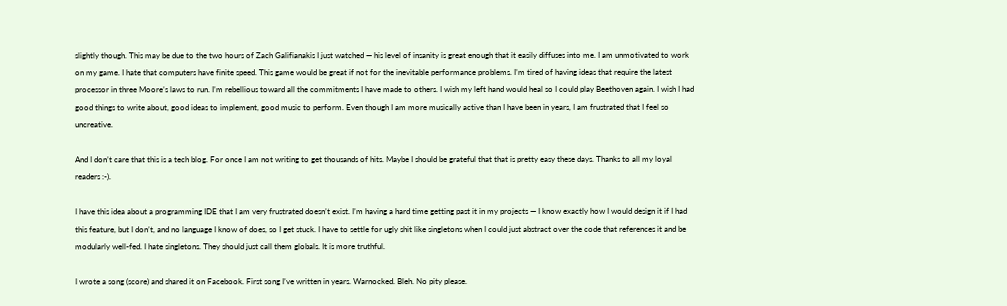slightly though. This may be due to the two hours of Zach Galifianakis I just watched — his level of insanity is great enough that it easily diffuses into me. I am unmotivated to work on my game. I hate that computers have finite speed. This game would be great if not for the inevitable performance problems. I’m tired of having ideas that require the latest processor in three Moore’s laws to run. I’m rebellious toward all the commitments I have made to others. I wish my left hand would heal so I could play Beethoven again. I wish I had good things to write about, good ideas to implement, good music to perform. Even though I am more musically active than I have been in years, I am frustrated that I feel so uncreative.

And I don’t care that this is a tech blog. For once I am not writing to get thousands of hits. Maybe I should be grateful that that is pretty easy these days. Thanks to all my loyal readers :-).

I have this idea about a programming IDE that I am very frustrated doesn’t exist. I’m having a hard time getting past it in my projects — I know exactly how I would design it if I had this feature, but I don’t, and no language I know of does, so I get stuck. I have to settle for ugly shit like singletons when I could just abstract over the code that references it and be modularly well-fed. I hate singletons. They should just call them globals. It is more truthful.

I wrote a song (score) and shared it on Facebook. First song I’ve written in years. Warnocked. Bleh. No pity please.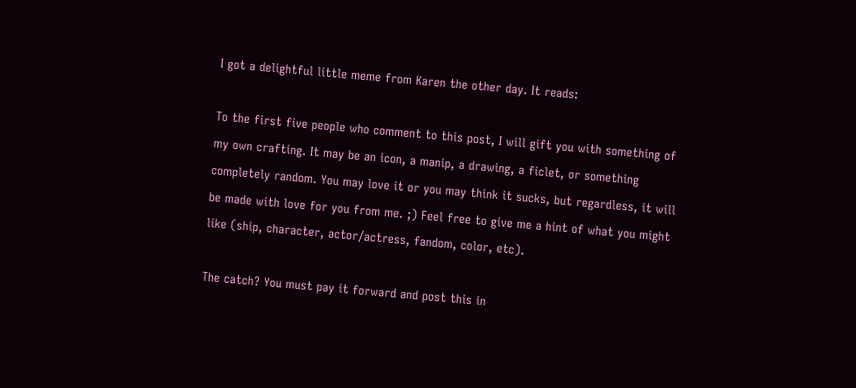I got a delightful little meme from Karen the other day. It reads:

To the first five people who comment to this post, I will gift you with something of my own crafting. It may be an icon, a manip, a drawing, a ficlet, or something completely random. You may love it or you may think it sucks, but regardless, it will be made with love for you from me. ;) Feel free to give me a hint of what you might like (ship, character, actor/actress, fandom, color, etc).

The catch? You must pay it forward and post this in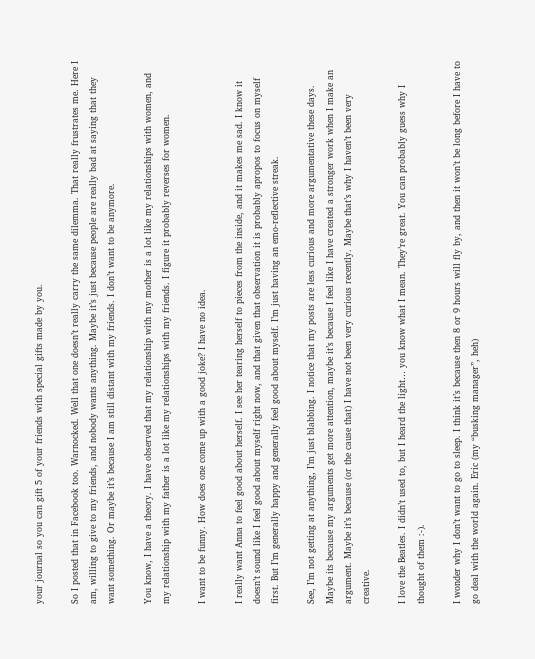your journal so you can gift 5 of your friends with special gifts made by you.

So I posted that in Facebook too. Warnocked. Well that one doesn’t really carry the same dilemma. That really frustrates me. Here I am, willing to give to my friends, and nobody wants anything. Maybe it’s just because people are really bad at saying that they want something. Or maybe it’s because I am still distant with my friends. I don’t want to be anymore.

You know, I have a theory. I have observed that my relationship with my mother is a lot like my relationships with women, and my relationship with my father is a lot like my relationships with my friends. I figure it probably reverses for women.

I want to be funny. How does one come up with a good joke? I have no idea.

I really want Anna to feel good about herself. I see her tearing herself to pieces from the inside, and it makes me sad. I know it doesn’t sound like I feel good about myself right now, and that given that observation it is probably apropos to focus on myself first. But I’m generally happy and generally feel good about myself. I’m just having an emo-reflective streak.

See, I’m not getting at anything, I’m just blabbing. I notice that my posts are less curious and more argumentative these days. Maybe its because my arguments get more attention, maybe it’s because I feel like I have created a stronger work when I make an argument. Maybe it’s because (or the cause that) I have not been very curious recently. Maybe that’s why I haven’t been very creative.

I love the Beatles. I didn’t used to, but I heard the light… you know what I mean. They’re great. You can probably guess why I thought of them :-).

I wonder why I don’t want to go to sleep. I think it’s because then 8 or 9 hours will fly by, and then it won’t be long before I have to go deal with the world again. Eric (my “busking manager”, heh)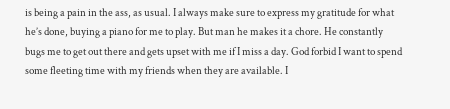is being a pain in the ass, as usual. I always make sure to express my gratitude for what he’s done, buying a piano for me to play. But man he makes it a chore. He constantly bugs me to get out there and gets upset with me if I miss a day. God forbid I want to spend some fleeting time with my friends when they are available. I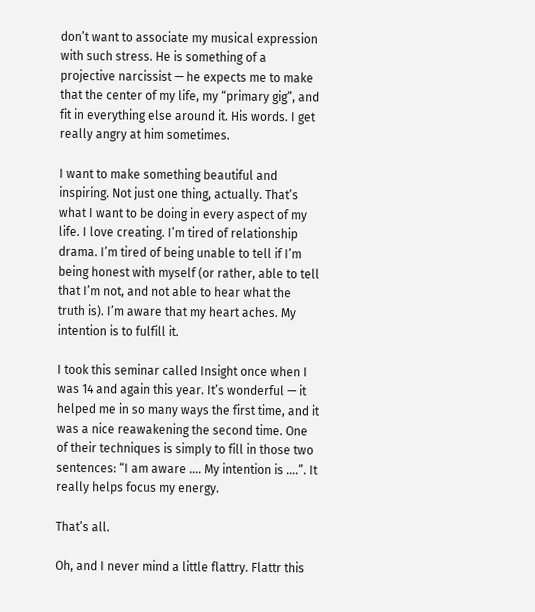don’t want to associate my musical expression with such stress. He is something of a projective narcissist — he expects me to make that the center of my life, my “primary gig”, and fit in everything else around it. His words. I get really angry at him sometimes.

I want to make something beautiful and inspiring. Not just one thing, actually. That’s what I want to be doing in every aspect of my life. I love creating. I’m tired of relationship drama. I’m tired of being unable to tell if I’m being honest with myself (or rather, able to tell that I’m not, and not able to hear what the truth is). I’m aware that my heart aches. My intention is to fulfill it.

I took this seminar called Insight once when I was 14 and again this year. It’s wonderful — it helped me in so many ways the first time, and it was a nice reawakening the second time. One of their techniques is simply to fill in those two sentences: “I am aware …. My intention is ….”. It really helps focus my energy.

That’s all.

Oh, and I never mind a little flattry. Flattr this